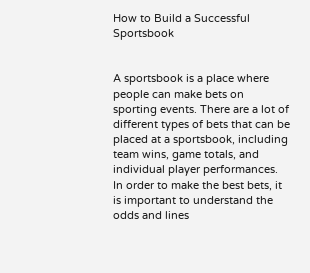How to Build a Successful Sportsbook


A sportsbook is a place where people can make bets on sporting events. There are a lot of different types of bets that can be placed at a sportsbook, including team wins, game totals, and individual player performances. In order to make the best bets, it is important to understand the odds and lines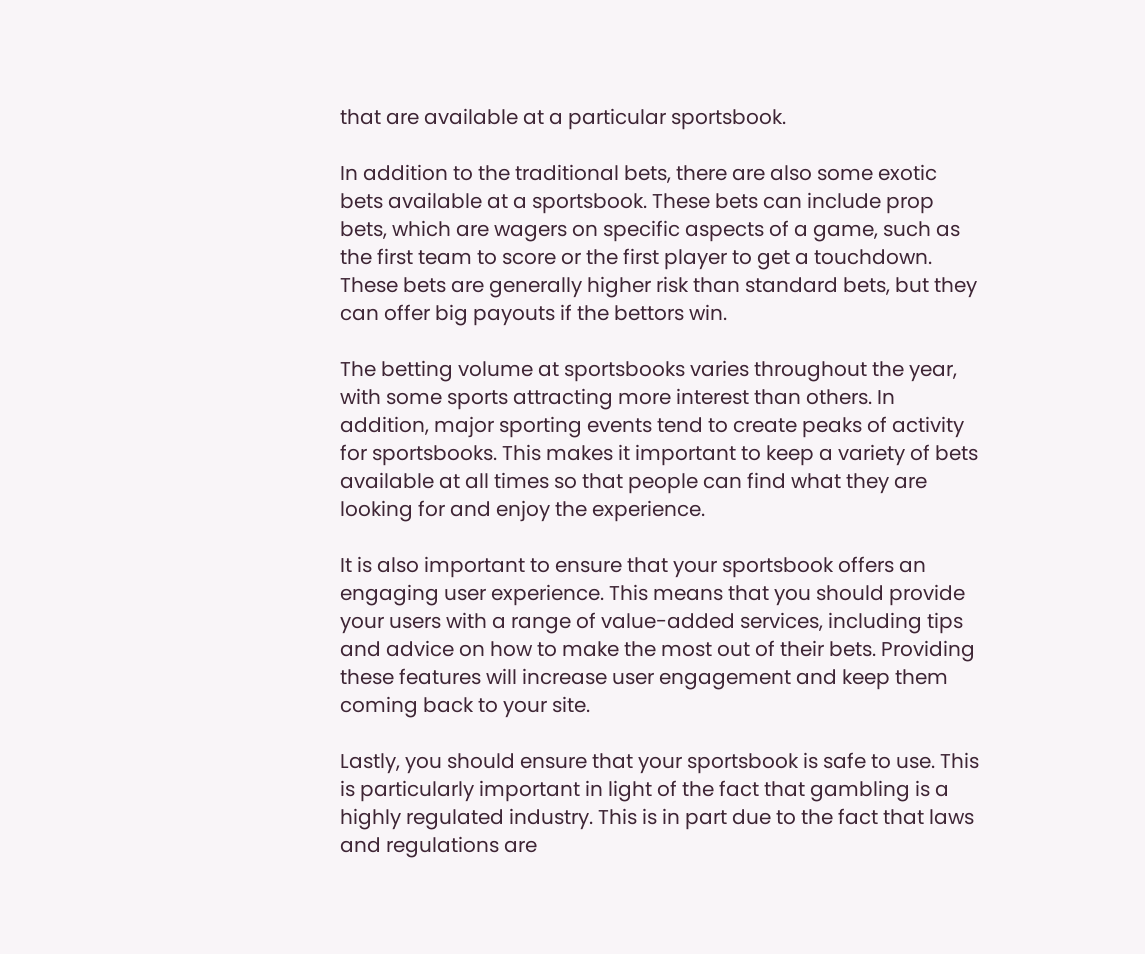that are available at a particular sportsbook.

In addition to the traditional bets, there are also some exotic bets available at a sportsbook. These bets can include prop bets, which are wagers on specific aspects of a game, such as the first team to score or the first player to get a touchdown. These bets are generally higher risk than standard bets, but they can offer big payouts if the bettors win.

The betting volume at sportsbooks varies throughout the year, with some sports attracting more interest than others. In addition, major sporting events tend to create peaks of activity for sportsbooks. This makes it important to keep a variety of bets available at all times so that people can find what they are looking for and enjoy the experience.

It is also important to ensure that your sportsbook offers an engaging user experience. This means that you should provide your users with a range of value-added services, including tips and advice on how to make the most out of their bets. Providing these features will increase user engagement and keep them coming back to your site.

Lastly, you should ensure that your sportsbook is safe to use. This is particularly important in light of the fact that gambling is a highly regulated industry. This is in part due to the fact that laws and regulations are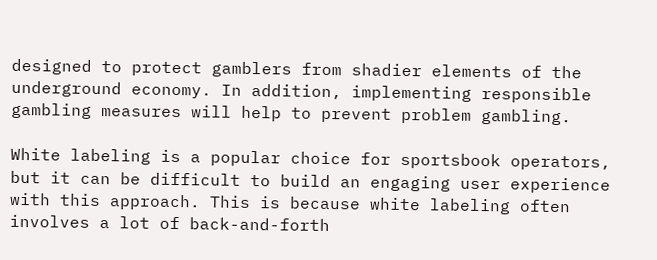designed to protect gamblers from shadier elements of the underground economy. In addition, implementing responsible gambling measures will help to prevent problem gambling.

White labeling is a popular choice for sportsbook operators, but it can be difficult to build an engaging user experience with this approach. This is because white labeling often involves a lot of back-and-forth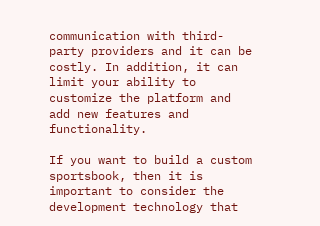communication with third-party providers and it can be costly. In addition, it can limit your ability to customize the platform and add new features and functionality.

If you want to build a custom sportsbook, then it is important to consider the development technology that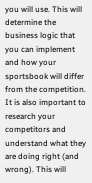you will use. This will determine the business logic that you can implement and how your sportsbook will differ from the competition. It is also important to research your competitors and understand what they are doing right (and wrong). This will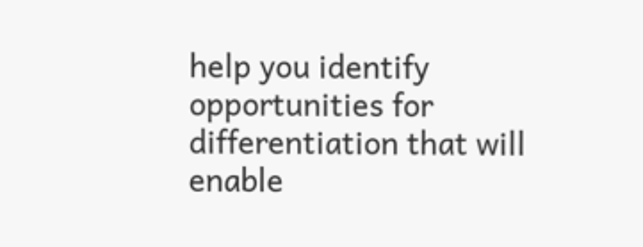help you identify opportunities for differentiation that will enable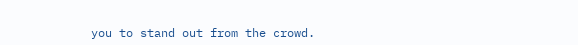you to stand out from the crowd.